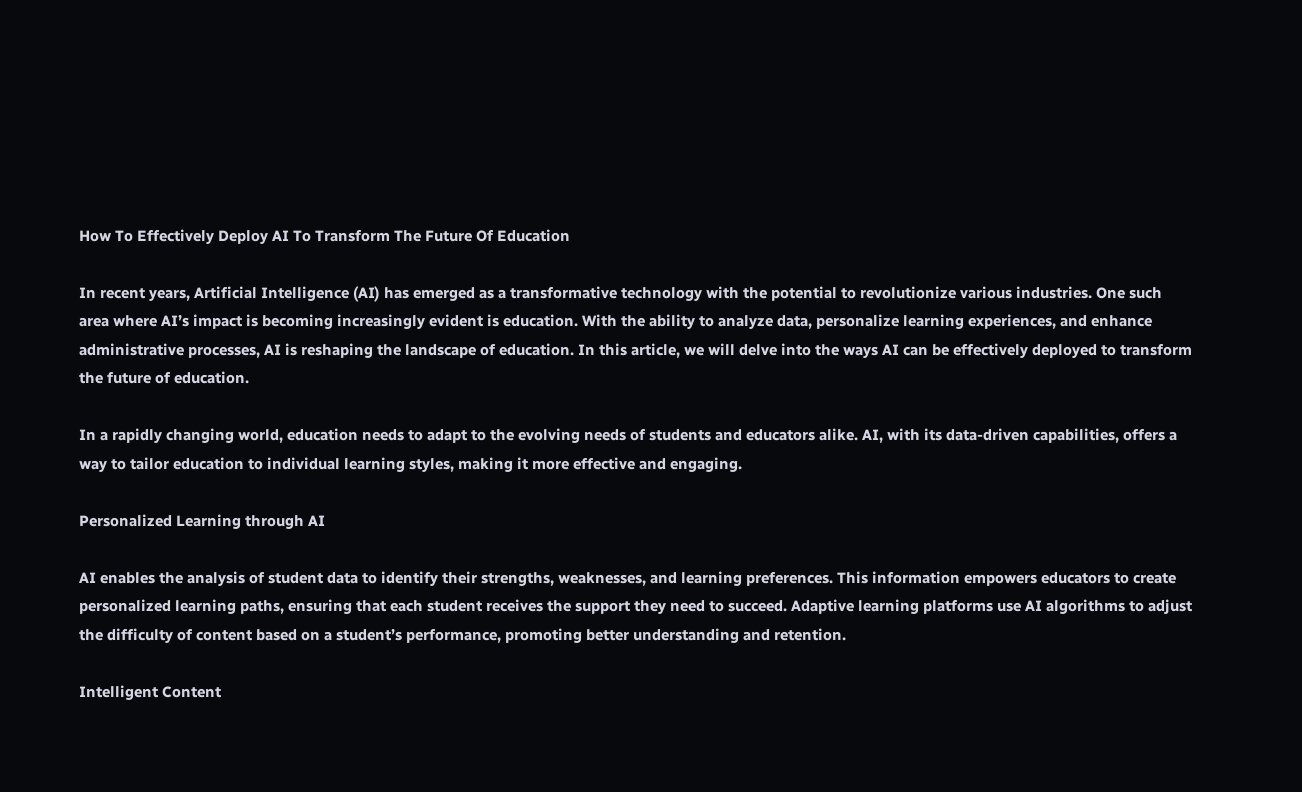How To Effectively Deploy AI To Transform The Future Of Education

In recent years, Artificial Intelligence (AI) has emerged as a transformative technology with the potential to revolutionize various industries. One such area where AI’s impact is becoming increasingly evident is education. With the ability to analyze data, personalize learning experiences, and enhance administrative processes, AI is reshaping the landscape of education. In this article, we will delve into the ways AI can be effectively deployed to transform the future of education.

In a rapidly changing world, education needs to adapt to the evolving needs of students and educators alike. AI, with its data-driven capabilities, offers a way to tailor education to individual learning styles, making it more effective and engaging.

Personalized Learning through AI

AI enables the analysis of student data to identify their strengths, weaknesses, and learning preferences. This information empowers educators to create personalized learning paths, ensuring that each student receives the support they need to succeed. Adaptive learning platforms use AI algorithms to adjust the difficulty of content based on a student’s performance, promoting better understanding and retention.

Intelligent Content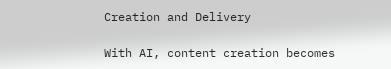Creation and Delivery

With AI, content creation becomes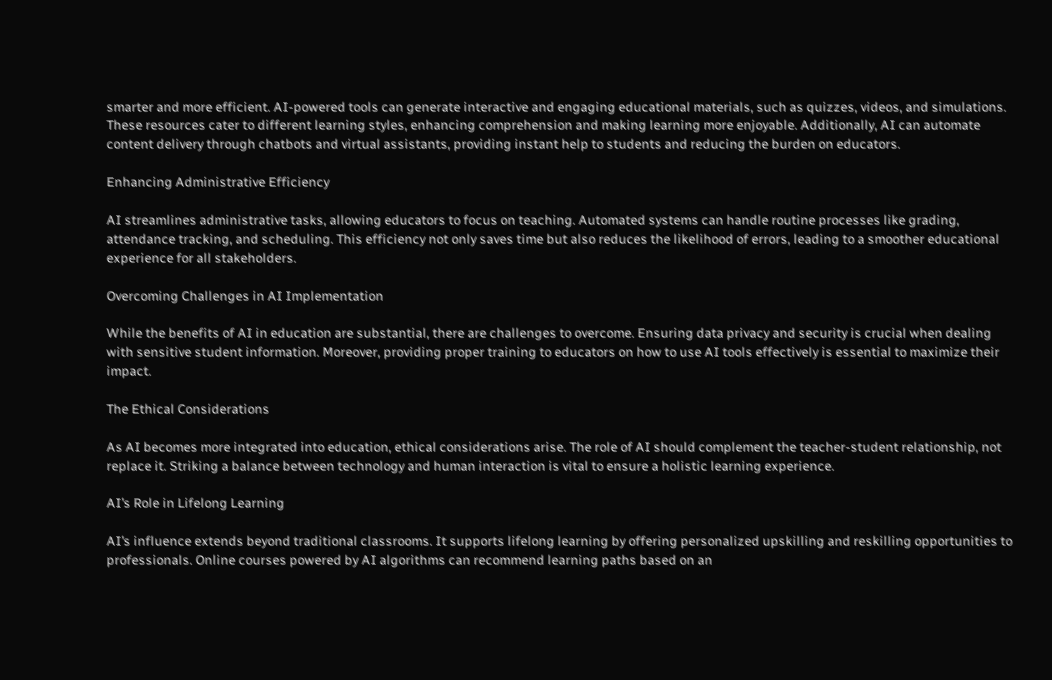smarter and more efficient. AI-powered tools can generate interactive and engaging educational materials, such as quizzes, videos, and simulations. These resources cater to different learning styles, enhancing comprehension and making learning more enjoyable. Additionally, AI can automate content delivery through chatbots and virtual assistants, providing instant help to students and reducing the burden on educators.

Enhancing Administrative Efficiency

AI streamlines administrative tasks, allowing educators to focus on teaching. Automated systems can handle routine processes like grading, attendance tracking, and scheduling. This efficiency not only saves time but also reduces the likelihood of errors, leading to a smoother educational experience for all stakeholders.

Overcoming Challenges in AI Implementation

While the benefits of AI in education are substantial, there are challenges to overcome. Ensuring data privacy and security is crucial when dealing with sensitive student information. Moreover, providing proper training to educators on how to use AI tools effectively is essential to maximize their impact.

The Ethical Considerations

As AI becomes more integrated into education, ethical considerations arise. The role of AI should complement the teacher-student relationship, not replace it. Striking a balance between technology and human interaction is vital to ensure a holistic learning experience.

AI’s Role in Lifelong Learning

AI’s influence extends beyond traditional classrooms. It supports lifelong learning by offering personalized upskilling and reskilling opportunities to professionals. Online courses powered by AI algorithms can recommend learning paths based on an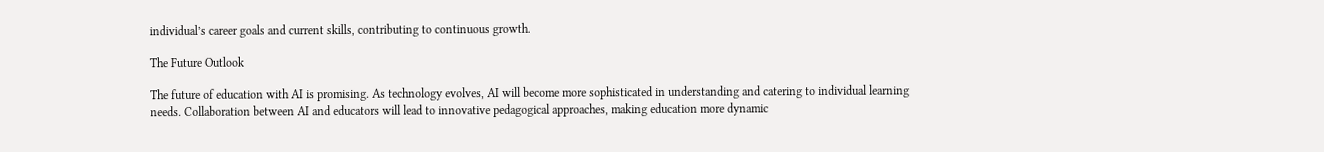individual’s career goals and current skills, contributing to continuous growth.

The Future Outlook

The future of education with AI is promising. As technology evolves, AI will become more sophisticated in understanding and catering to individual learning needs. Collaboration between AI and educators will lead to innovative pedagogical approaches, making education more dynamic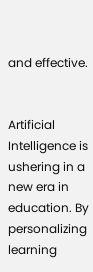and effective.


Artificial Intelligence is ushering in a new era in education. By personalizing learning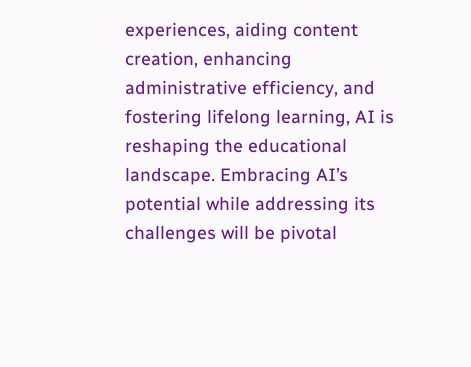experiences, aiding content creation, enhancing administrative efficiency, and fostering lifelong learning, AI is reshaping the educational landscape. Embracing AI’s potential while addressing its challenges will be pivotal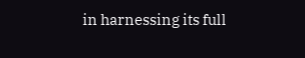in harnessing its full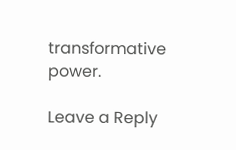transformative power.

Leave a Reply